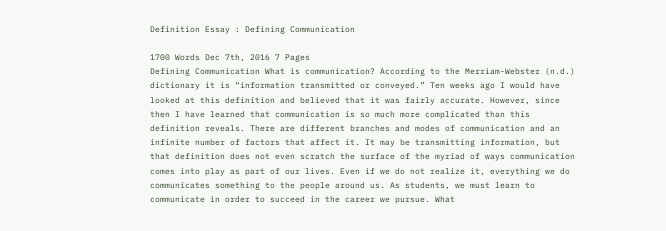Definition Essay : Defining Communication

1700 Words Dec 7th, 2016 7 Pages
Defining Communication What is communication? According to the Merriam-Webster (n.d.) dictionary it is “information transmitted or conveyed.” Ten weeks ago I would have looked at this definition and believed that it was fairly accurate. However, since then I have learned that communication is so much more complicated than this definition reveals. There are different branches and modes of communication and an infinite number of factors that affect it. It may be transmitting information, but that definition does not even scratch the surface of the myriad of ways communication comes into play as part of our lives. Even if we do not realize it, everything we do communicates something to the people around us. As students, we must learn to communicate in order to succeed in the career we pursue. What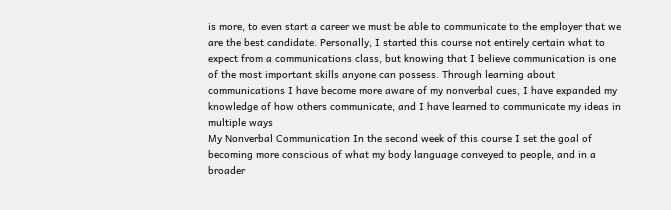is more, to even start a career we must be able to communicate to the employer that we are the best candidate. Personally, I started this course not entirely certain what to expect from a communications class, but knowing that I believe communication is one of the most important skills anyone can possess. Through learning about communications I have become more aware of my nonverbal cues, I have expanded my knowledge of how others communicate, and I have learned to communicate my ideas in multiple ways
My Nonverbal Communication In the second week of this course I set the goal of becoming more conscious of what my body language conveyed to people, and in a broader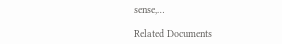sense,…

Related Documents